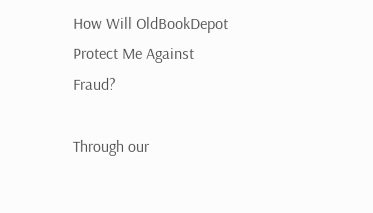How Will OldBookDepot Protect Me Against Fraud?

Through our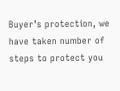Buyer’s protection, we have taken number of steps to protect you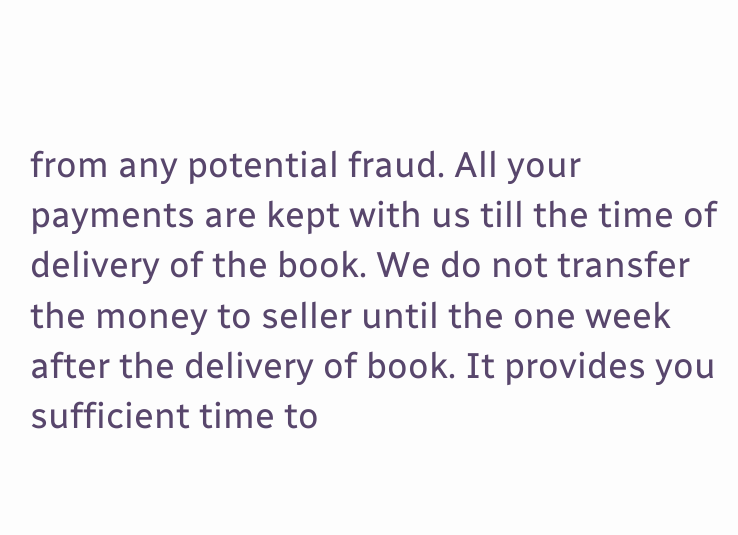from any potential fraud. All your payments are kept with us till the time of delivery of the book. We do not transfer the money to seller until the one week after the delivery of book. It provides you sufficient time to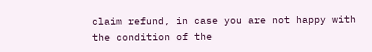claim refund, in case you are not happy with the condition of the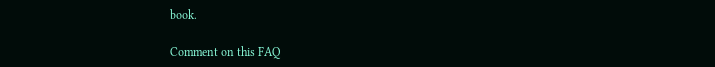book.

Comment on this FAQ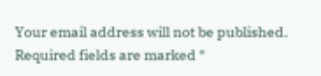Your email address will not be published. Required fields are marked *